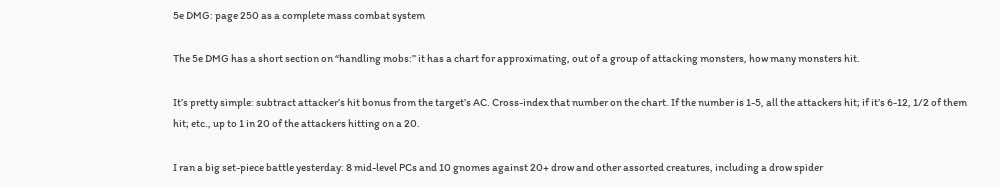5e DMG: page 250 as a complete mass combat system

The 5e DMG has a short section on “handling mobs:” it has a chart for approximating, out of a group of attacking monsters, how many monsters hit.

It’s pretty simple: subtract attacker’s hit bonus from the target’s AC. Cross-index that number on the chart. If the number is 1-5, all the attackers hit; if it’s 6-12, 1/2 of them hit; etc., up to 1 in 20 of the attackers hitting on a 20.

I ran a big set-piece battle yesterday: 8 mid-level PCs and 10 gnomes against 20+ drow and other assorted creatures, including a drow spider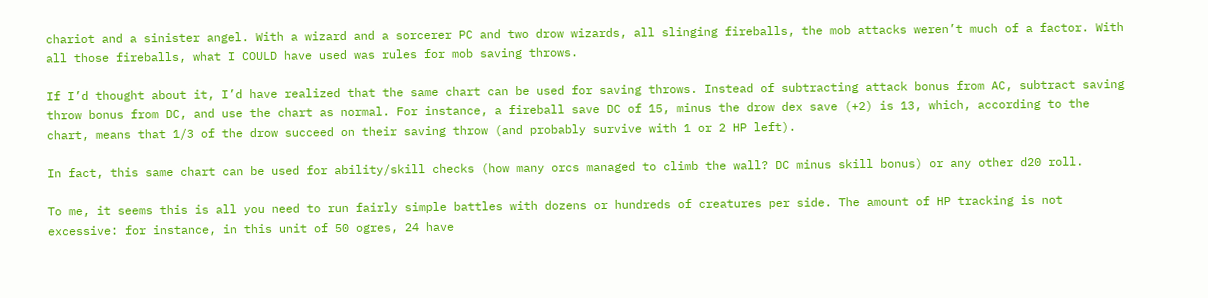chariot and a sinister angel. With a wizard and a sorcerer PC and two drow wizards, all slinging fireballs, the mob attacks weren’t much of a factor. With all those fireballs, what I COULD have used was rules for mob saving throws.

If I’d thought about it, I’d have realized that the same chart can be used for saving throws. Instead of subtracting attack bonus from AC, subtract saving throw bonus from DC, and use the chart as normal. For instance, a fireball save DC of 15, minus the drow dex save (+2) is 13, which, according to the chart, means that 1/3 of the drow succeed on their saving throw (and probably survive with 1 or 2 HP left).

In fact, this same chart can be used for ability/skill checks (how many orcs managed to climb the wall? DC minus skill bonus) or any other d20 roll.

To me, it seems this is all you need to run fairly simple battles with dozens or hundreds of creatures per side. The amount of HP tracking is not excessive: for instance, in this unit of 50 ogres, 24 have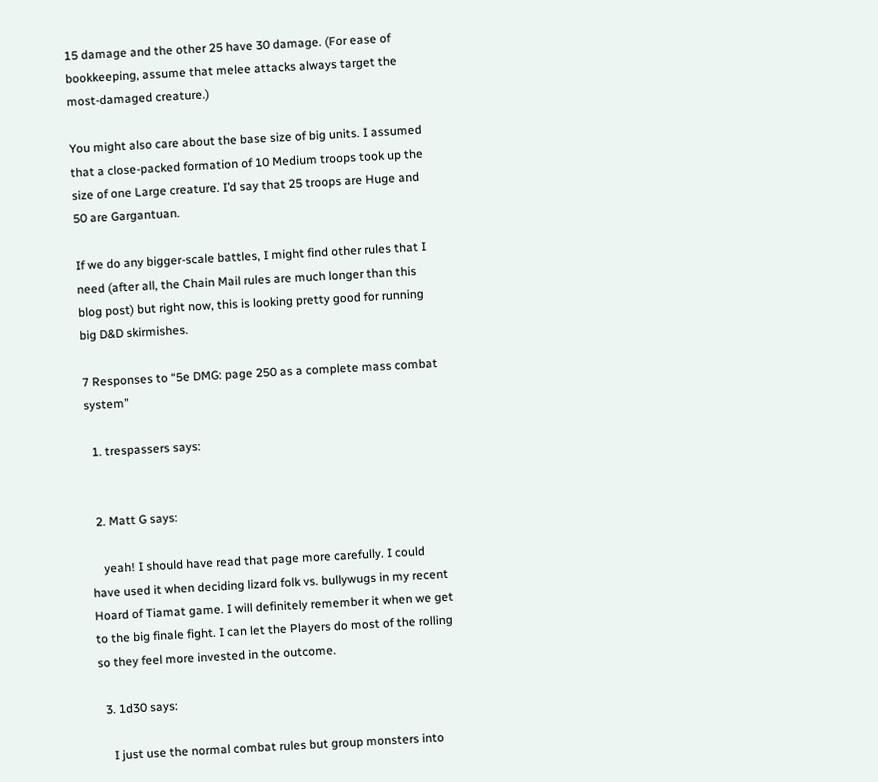15 damage and the other 25 have 30 damage. (For ease of bookkeeping, assume that melee attacks always target the most-damaged creature.)

You might also care about the base size of big units. I assumed that a close-packed formation of 10 Medium troops took up the size of one Large creature. I’d say that 25 troops are Huge and 50 are Gargantuan.

If we do any bigger-scale battles, I might find other rules that I need (after all, the Chain Mail rules are much longer than this blog post) but right now, this is looking pretty good for running big D&D skirmishes.

7 Responses to “5e DMG: page 250 as a complete mass combat system”

  1. trespassers says:


  2. Matt G says:

    yeah! I should have read that page more carefully. I could have used it when deciding lizard folk vs. bullywugs in my recent Hoard of Tiamat game. I will definitely remember it when we get to the big finale fight. I can let the Players do most of the rolling so they feel more invested in the outcome.

  3. 1d30 says:

    I just use the normal combat rules but group monsters into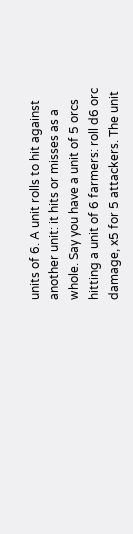units of 6. A unit rolls to hit against another unit: it hits or misses as a whole. Say you have a unit of 5 orcs hitting a unit of 6 farmers: roll d6 orc damage, x5 for 5 attackers. The unit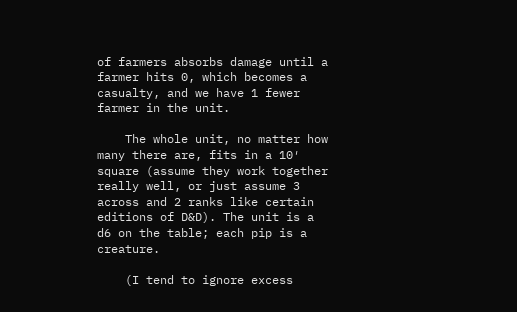of farmers absorbs damage until a farmer hits 0, which becomes a casualty, and we have 1 fewer farmer in the unit.

    The whole unit, no matter how many there are, fits in a 10′ square (assume they work together really well, or just assume 3 across and 2 ranks like certain editions of D&D). The unit is a d6 on the table; each pip is a creature.

    (I tend to ignore excess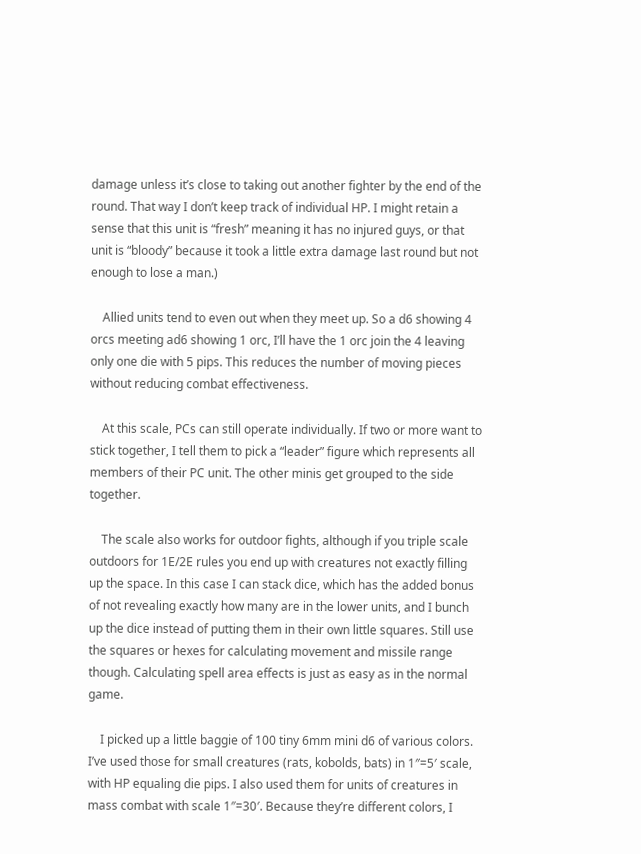damage unless it’s close to taking out another fighter by the end of the round. That way I don’t keep track of individual HP. I might retain a sense that this unit is “fresh” meaning it has no injured guys, or that unit is “bloody” because it took a little extra damage last round but not enough to lose a man.)

    Allied units tend to even out when they meet up. So a d6 showing 4 orcs meeting ad6 showing 1 orc, I’ll have the 1 orc join the 4 leaving only one die with 5 pips. This reduces the number of moving pieces without reducing combat effectiveness.

    At this scale, PCs can still operate individually. If two or more want to stick together, I tell them to pick a “leader” figure which represents all members of their PC unit. The other minis get grouped to the side together.

    The scale also works for outdoor fights, although if you triple scale outdoors for 1E/2E rules you end up with creatures not exactly filling up the space. In this case I can stack dice, which has the added bonus of not revealing exactly how many are in the lower units, and I bunch up the dice instead of putting them in their own little squares. Still use the squares or hexes for calculating movement and missile range though. Calculating spell area effects is just as easy as in the normal game.

    I picked up a little baggie of 100 tiny 6mm mini d6 of various colors. I’ve used those for small creatures (rats, kobolds, bats) in 1″=5′ scale, with HP equaling die pips. I also used them for units of creatures in mass combat with scale 1″=30′. Because they’re different colors, I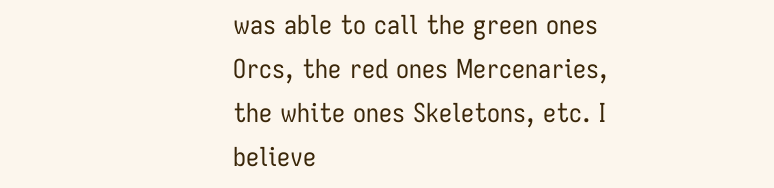was able to call the green ones Orcs, the red ones Mercenaries, the white ones Skeletons, etc. I believe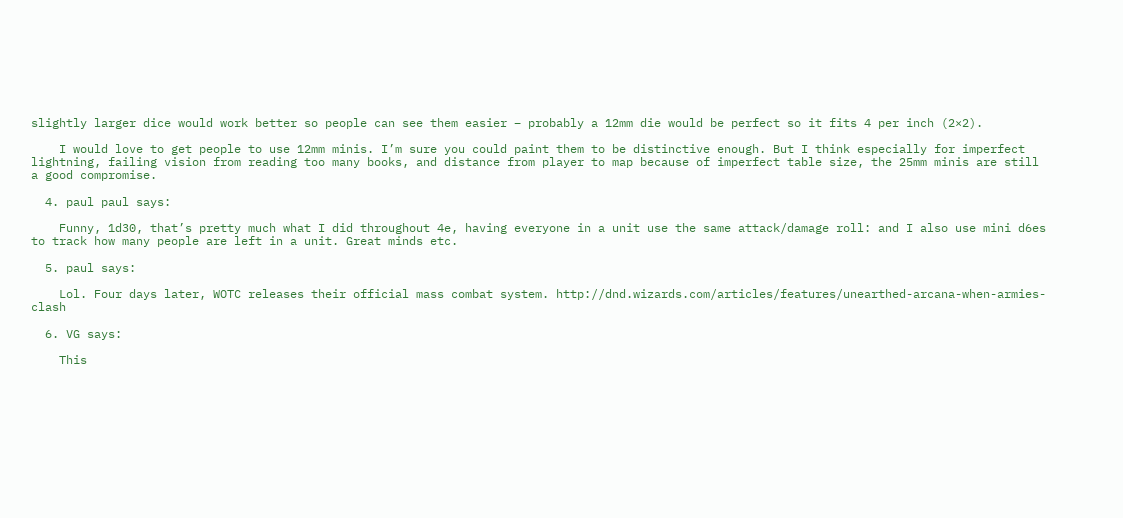slightly larger dice would work better so people can see them easier – probably a 12mm die would be perfect so it fits 4 per inch (2×2).

    I would love to get people to use 12mm minis. I’m sure you could paint them to be distinctive enough. But I think especially for imperfect lightning, failing vision from reading too many books, and distance from player to map because of imperfect table size, the 25mm minis are still a good compromise.

  4. paul paul says:

    Funny, 1d30, that’s pretty much what I did throughout 4e, having everyone in a unit use the same attack/damage roll: and I also use mini d6es to track how many people are left in a unit. Great minds etc.

  5. paul says:

    Lol. Four days later, WOTC releases their official mass combat system. http://dnd.wizards.com/articles/features/unearthed-arcana-when-armies-clash

  6. VG says:

    This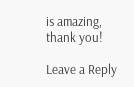is amazing, thank you!

Leave a Reply